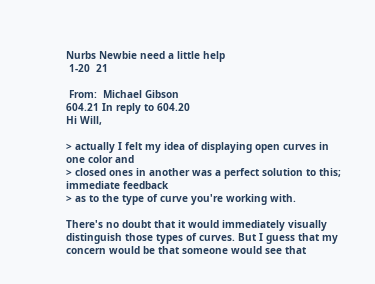Nurbs Newbie need a little help
 1-20  21

 From:  Michael Gibson
604.21 In reply to 604.20
Hi Will,

> actually I felt my idea of displaying open curves in one color and
> closed ones in another was a perfect solution to this; immediate feedback
> as to the type of curve you're working with.

There's no doubt that it would immediately visually distinguish those types of curves. But I guess that my concern would be that someone would see that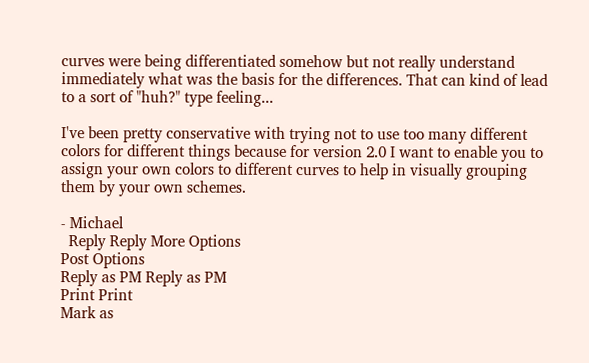curves were being differentiated somehow but not really understand immediately what was the basis for the differences. That can kind of lead to a sort of "huh?" type feeling...

I've been pretty conservative with trying not to use too many different colors for different things because for version 2.0 I want to enable you to assign your own colors to different curves to help in visually grouping them by your own schemes.

- Michael
  Reply Reply More Options
Post Options
Reply as PM Reply as PM
Print Print
Mark as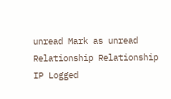unread Mark as unread
Relationship Relationship
IP Logged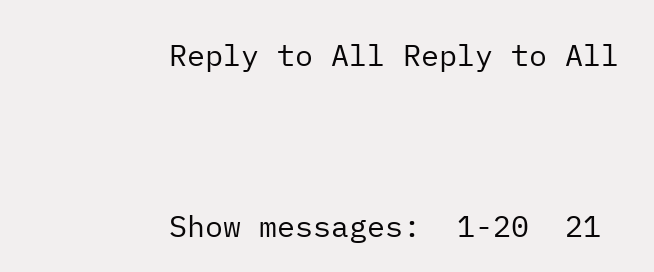Reply to All Reply to All


Show messages:  1-20  21